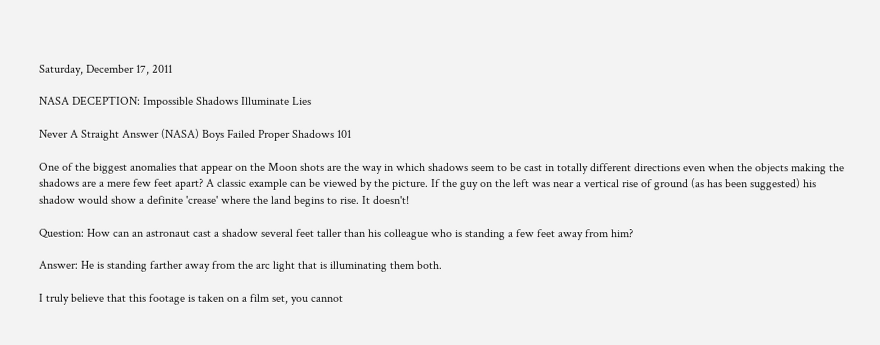Saturday, December 17, 2011

NASA DECEPTION: Impossible Shadows Illuminate Lies

Never A Straight Answer (NASA) Boys Failed Proper Shadows 101

One of the biggest anomalies that appear on the Moon shots are the way in which shadows seem to be cast in totally different directions even when the objects making the shadows are a mere few feet apart? A classic example can be viewed by the picture. If the guy on the left was near a vertical rise of ground (as has been suggested) his shadow would show a definite 'crease' where the land begins to rise. It doesn't!

Question: How can an astronaut cast a shadow several feet taller than his colleague who is standing a few feet away from him?

Answer: He is standing farther away from the arc light that is illuminating them both.

I truly believe that this footage is taken on a film set, you cannot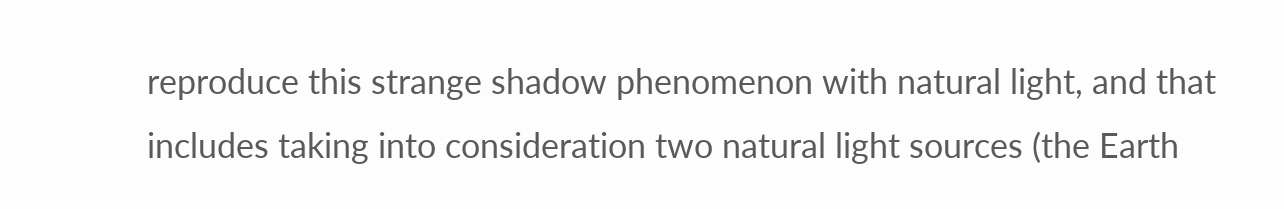reproduce this strange shadow phenomenon with natural light, and that includes taking into consideration two natural light sources (the Earth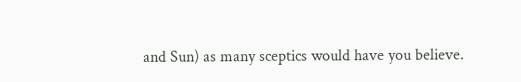and Sun) as many sceptics would have you believe.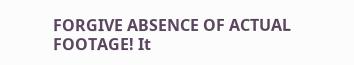FORGIVE ABSENCE OF ACTUAL FOOTAGE! It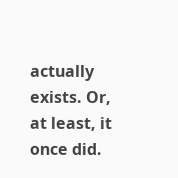actually exists. Or, at least, it once did.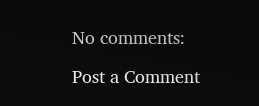No comments:

Post a Comment